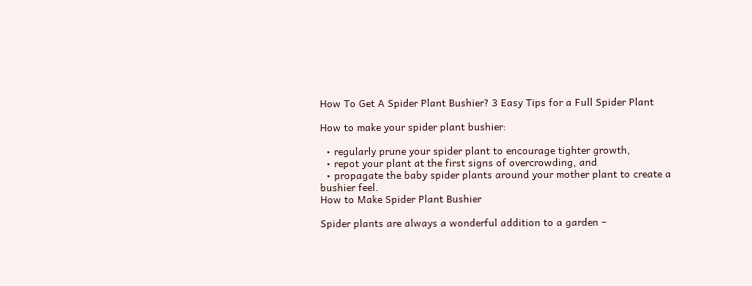How To Get A Spider Plant Bushier? 3 Easy Tips for a Full Spider Plant

How to make your spider plant bushier:

  • regularly prune your spider plant to encourage tighter growth,
  • repot your plant at the first signs of overcrowding, and
  • propagate the baby spider plants around your mother plant to create a bushier feel.
How to Make Spider Plant Bushier

Spider plants are always a wonderful addition to a garden –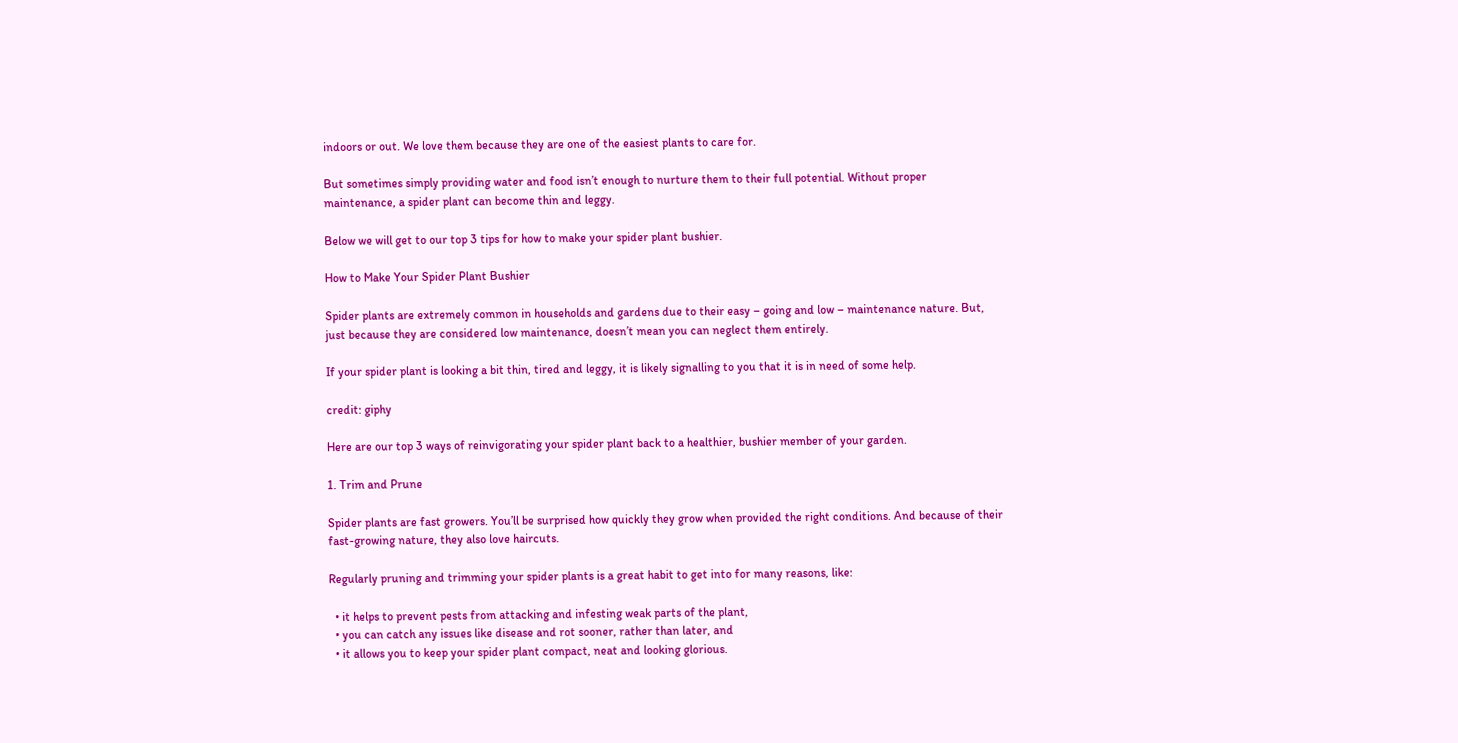indoors or out. We love them because they are one of the easiest plants to care for.

But sometimes simply providing water and food isn’t enough to nurture them to their full potential. Without proper maintenance, a spider plant can become thin and leggy.

Below we will get to our top 3 tips for how to make your spider plant bushier.

How to Make Your Spider Plant Bushier

Spider plants are extremely common in households and gardens due to their easy – going and low – maintenance nature. But, just because they are considered low maintenance, doesn’t mean you can neglect them entirely.

If your spider plant is looking a bit thin, tired and leggy, it is likely signalling to you that it is in need of some help.

credit: giphy

Here are our top 3 ways of reinvigorating your spider plant back to a healthier, bushier member of your garden.

1. Trim and Prune

Spider plants are fast growers. You’ll be surprised how quickly they grow when provided the right conditions. And because of their fast-growing nature, they also love haircuts.

Regularly pruning and trimming your spider plants is a great habit to get into for many reasons, like:

  • it helps to prevent pests from attacking and infesting weak parts of the plant,
  • you can catch any issues like disease and rot sooner, rather than later, and
  • it allows you to keep your spider plant compact, neat and looking glorious.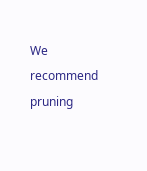We recommend pruning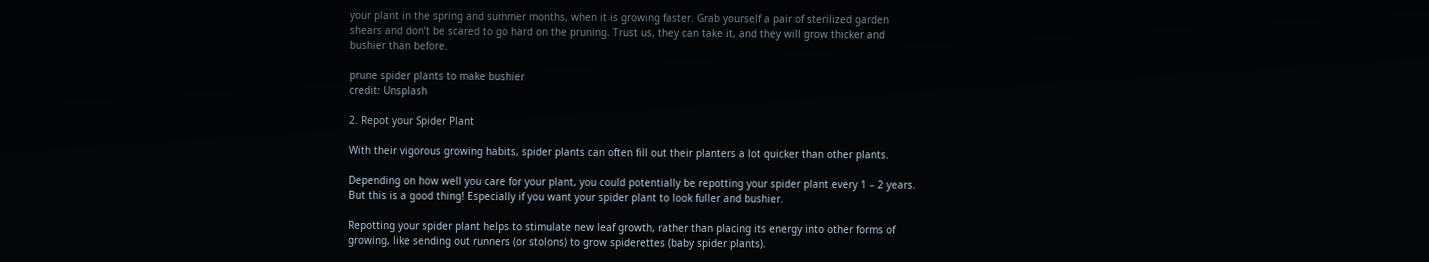your plant in the spring and summer months, when it is growing faster. Grab yourself a pair of sterilized garden shears and don’t be scared to go hard on the pruning. Trust us, they can take it, and they will grow thicker and bushier than before.

prune spider plants to make bushier
credit: Unsplash

2. Repot your Spider Plant

With their vigorous growing habits, spider plants can often fill out their planters a lot quicker than other plants.

Depending on how well you care for your plant, you could potentially be repotting your spider plant every 1 – 2 years. But this is a good thing! Especially if you want your spider plant to look fuller and bushier.

Repotting your spider plant helps to stimulate new leaf growth, rather than placing its energy into other forms of growing, like sending out runners (or stolons) to grow spiderettes (baby spider plants).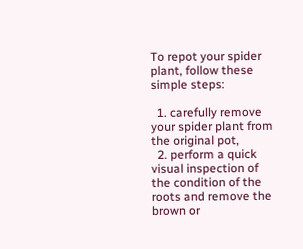To repot your spider plant, follow these simple steps:

  1. carefully remove your spider plant from the original pot,
  2. perform a quick visual inspection of the condition of the roots and remove the brown or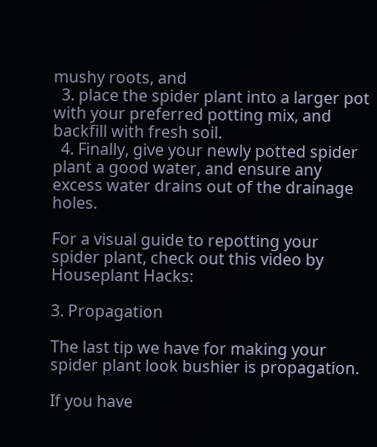mushy roots, and
  3. place the spider plant into a larger pot with your preferred potting mix, and backfill with fresh soil.
  4. Finally, give your newly potted spider plant a good water, and ensure any excess water drains out of the drainage holes.

For a visual guide to repotting your spider plant, check out this video by Houseplant Hacks:

3. Propagation

The last tip we have for making your spider plant look bushier is propagation.

If you have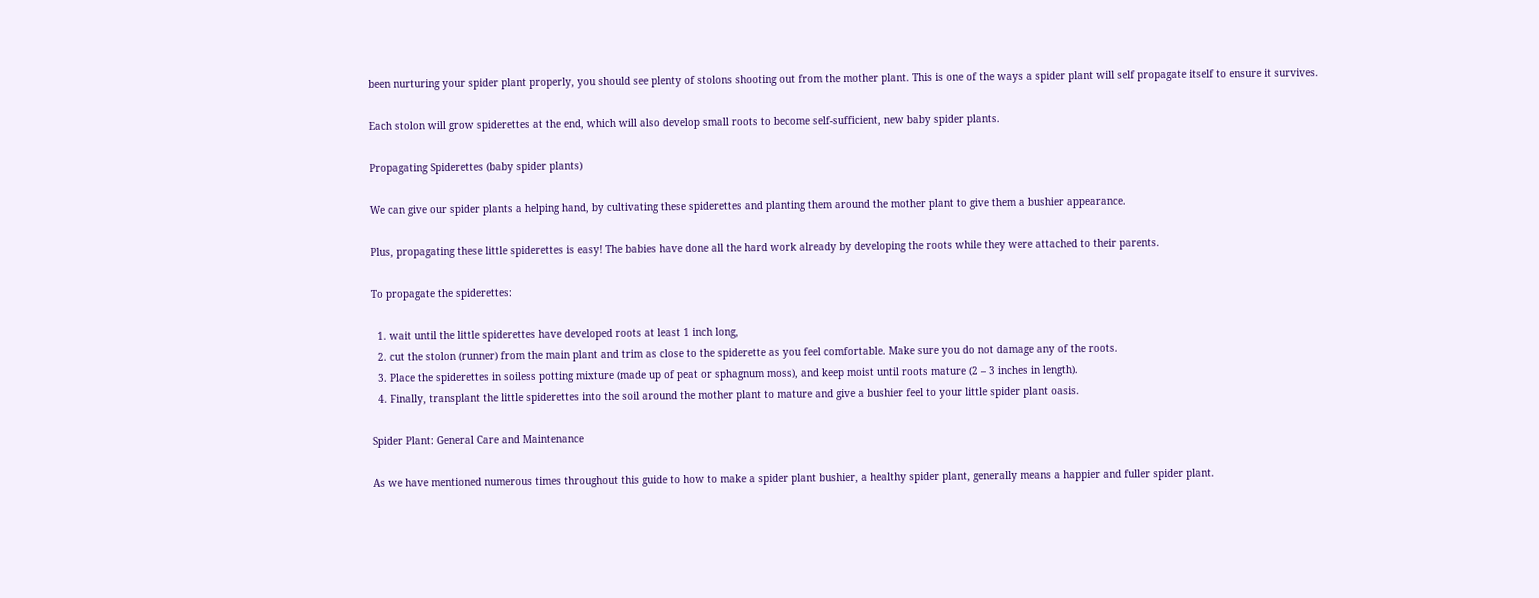been nurturing your spider plant properly, you should see plenty of stolons shooting out from the mother plant. This is one of the ways a spider plant will self propagate itself to ensure it survives.

Each stolon will grow spiderettes at the end, which will also develop small roots to become self-sufficient, new baby spider plants.

Propagating Spiderettes (baby spider plants)

We can give our spider plants a helping hand, by cultivating these spiderettes and planting them around the mother plant to give them a bushier appearance.

Plus, propagating these little spiderettes is easy! The babies have done all the hard work already by developing the roots while they were attached to their parents.

To propagate the spiderettes:

  1. wait until the little spiderettes have developed roots at least 1 inch long,
  2. cut the stolon (runner) from the main plant and trim as close to the spiderette as you feel comfortable. Make sure you do not damage any of the roots.
  3. Place the spiderettes in soiless potting mixture (made up of peat or sphagnum moss), and keep moist until roots mature (2 – 3 inches in length).
  4. Finally, transplant the little spiderettes into the soil around the mother plant to mature and give a bushier feel to your little spider plant oasis.

Spider Plant: General Care and Maintenance

As we have mentioned numerous times throughout this guide to how to make a spider plant bushier, a healthy spider plant, generally means a happier and fuller spider plant.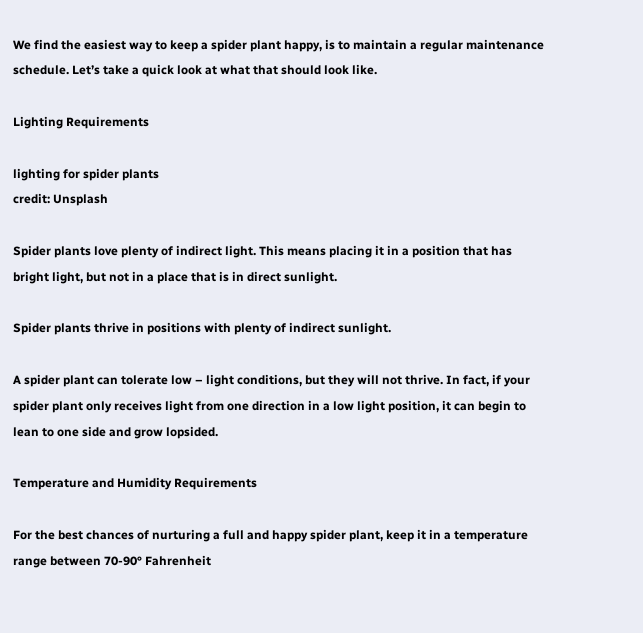We find the easiest way to keep a spider plant happy, is to maintain a regular maintenance schedule. Let’s take a quick look at what that should look like.

Lighting Requirements

lighting for spider plants
credit: Unsplash

Spider plants love plenty of indirect light. This means placing it in a position that has bright light, but not in a place that is in direct sunlight.

Spider plants thrive in positions with plenty of indirect sunlight.

A spider plant can tolerate low – light conditions, but they will not thrive. In fact, if your spider plant only receives light from one direction in a low light position, it can begin to lean to one side and grow lopsided.

Temperature and Humidity Requirements

For the best chances of nurturing a full and happy spider plant, keep it in a temperature range between 70-90° Fahrenheit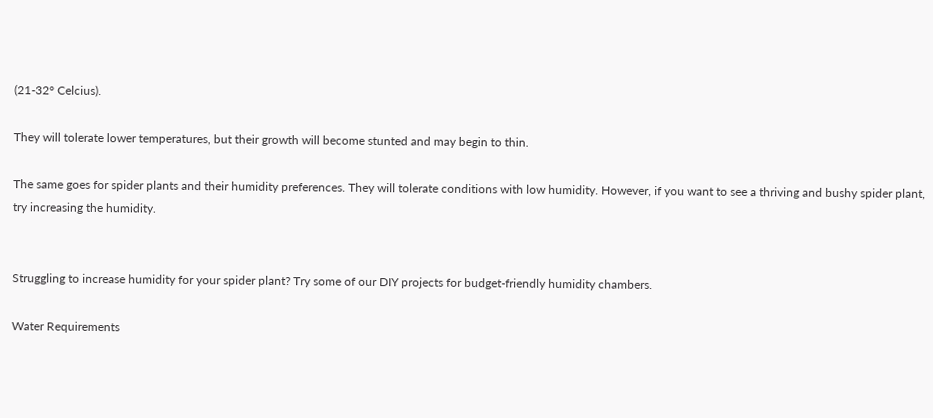(21-32° Celcius).

They will tolerate lower temperatures, but their growth will become stunted and may begin to thin.

The same goes for spider plants and their humidity preferences. They will tolerate conditions with low humidity. However, if you want to see a thriving and bushy spider plant, try increasing the humidity.


Struggling to increase humidity for your spider plant? Try some of our DIY projects for budget-friendly humidity chambers.

Water Requirements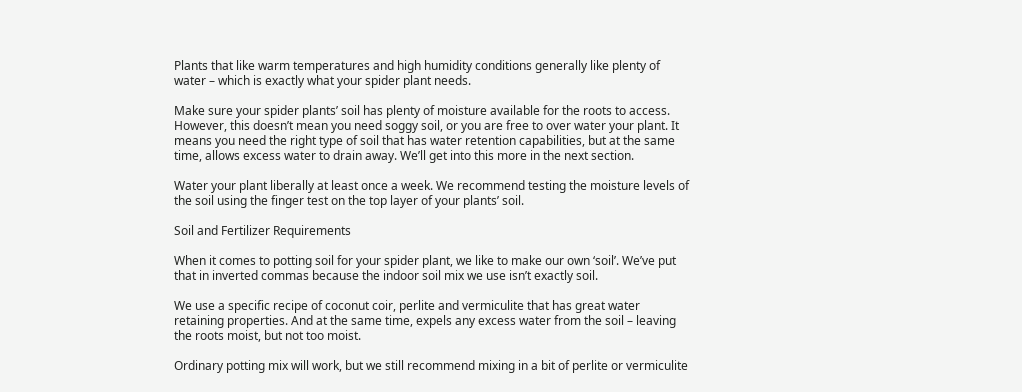Plants that like warm temperatures and high humidity conditions generally like plenty of water – which is exactly what your spider plant needs.

Make sure your spider plants’ soil has plenty of moisture available for the roots to access. However, this doesn’t mean you need soggy soil, or you are free to over water your plant. It means you need the right type of soil that has water retention capabilities, but at the same time, allows excess water to drain away. We’ll get into this more in the next section.

Water your plant liberally at least once a week. We recommend testing the moisture levels of the soil using the finger test on the top layer of your plants’ soil.

Soil and Fertilizer Requirements

When it comes to potting soil for your spider plant, we like to make our own ‘soil’. We’ve put that in inverted commas because the indoor soil mix we use isn’t exactly soil.

We use a specific recipe of coconut coir, perlite and vermiculite that has great water retaining properties. And at the same time, expels any excess water from the soil – leaving the roots moist, but not too moist.

Ordinary potting mix will work, but we still recommend mixing in a bit of perlite or vermiculite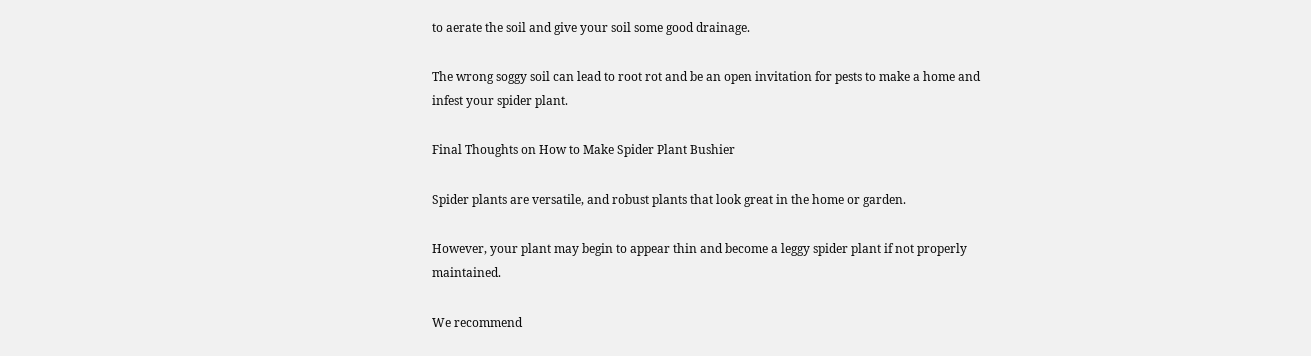to aerate the soil and give your soil some good drainage.

The wrong soggy soil can lead to root rot and be an open invitation for pests to make a home and infest your spider plant.

Final Thoughts on How to Make Spider Plant Bushier

Spider plants are versatile, and robust plants that look great in the home or garden.

However, your plant may begin to appear thin and become a leggy spider plant if not properly maintained.

We recommend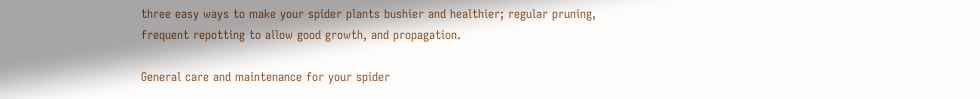three easy ways to make your spider plants bushier and healthier; regular pruning, frequent repotting to allow good growth, and propagation.

General care and maintenance for your spider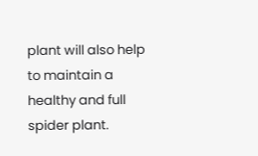plant will also help to maintain a healthy and full spider plant.